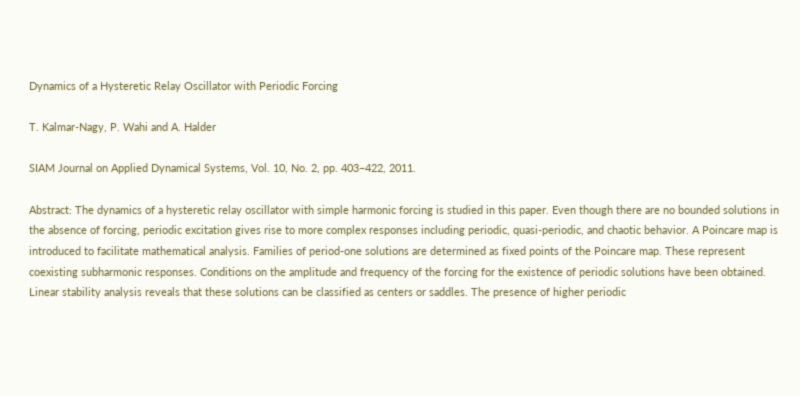Dynamics of a Hysteretic Relay Oscillator with Periodic Forcing

T. Kalmar-Nagy, P. Wahi and A. Halder

SIAM Journal on Applied Dynamical Systems, Vol. 10, No. 2, pp. 403–422, 2011.

Abstract: The dynamics of a hysteretic relay oscillator with simple harmonic forcing is studied in this paper. Even though there are no bounded solutions in the absence of forcing, periodic excitation gives rise to more complex responses including periodic, quasi-periodic, and chaotic behavior. A Poincare map is introduced to facilitate mathematical analysis. Families of period-one solutions are determined as fixed points of the Poincare map. These represent coexisting subharmonic responses. Conditions on the amplitude and frequency of the forcing for the existence of periodic solutions have been obtained. Linear stability analysis reveals that these solutions can be classified as centers or saddles. The presence of higher periodic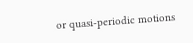or quasi-periodic motions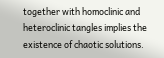together with homoclinic and heteroclinic tangles implies the existence of chaotic solutions.